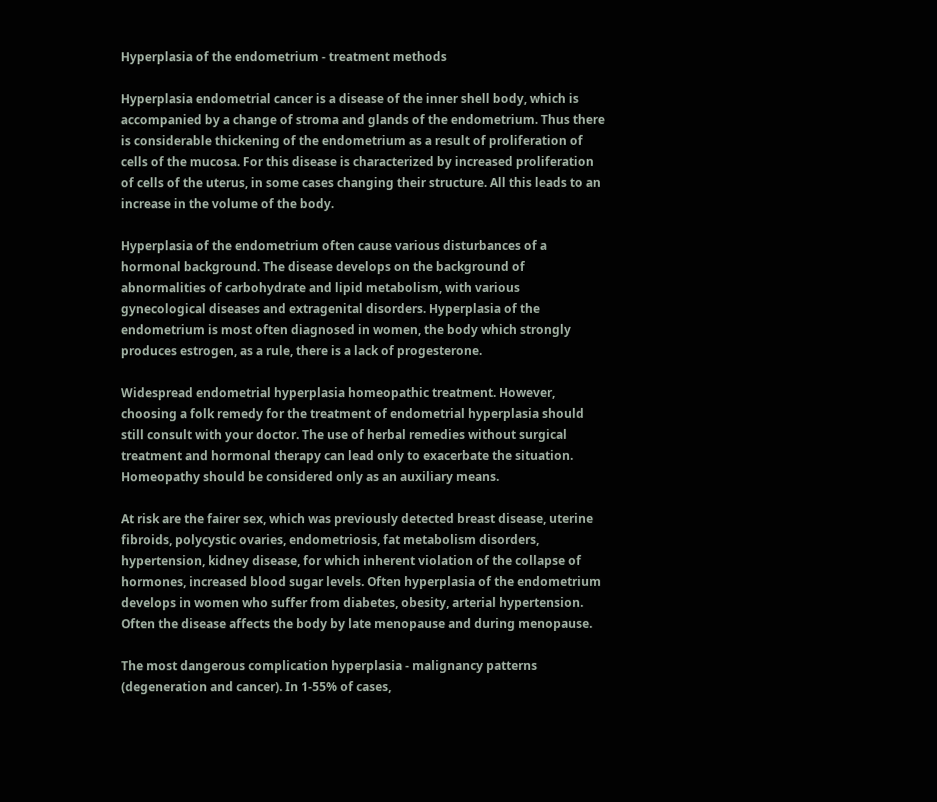Hyperplasia of the endometrium - treatment methods

Hyperplasia endometrial cancer is a disease of the inner shell body, which is accompanied by a change of stroma and glands of the endometrium. Thus there is considerable thickening of the endometrium as a result of proliferation of cells of the mucosa. For this disease is characterized by increased proliferation of cells of the uterus, in some cases changing their structure. All this leads to an increase in the volume of the body.

Hyperplasia of the endometrium often cause various disturbances of a hormonal background. The disease develops on the background of abnormalities of carbohydrate and lipid metabolism, with various gynecological diseases and extragenital disorders. Hyperplasia of the endometrium is most often diagnosed in women, the body which strongly produces estrogen, as a rule, there is a lack of progesterone.

Widespread endometrial hyperplasia homeopathic treatment. However, choosing a folk remedy for the treatment of endometrial hyperplasia should still consult with your doctor. The use of herbal remedies without surgical treatment and hormonal therapy can lead only to exacerbate the situation. Homeopathy should be considered only as an auxiliary means.

At risk are the fairer sex, which was previously detected breast disease, uterine fibroids, polycystic ovaries, endometriosis, fat metabolism disorders, hypertension, kidney disease, for which inherent violation of the collapse of hormones, increased blood sugar levels. Often hyperplasia of the endometrium develops in women who suffer from diabetes, obesity, arterial hypertension. Often the disease affects the body by late menopause and during menopause.

The most dangerous complication hyperplasia - malignancy patterns (degeneration and cancer). In 1-55% of cases,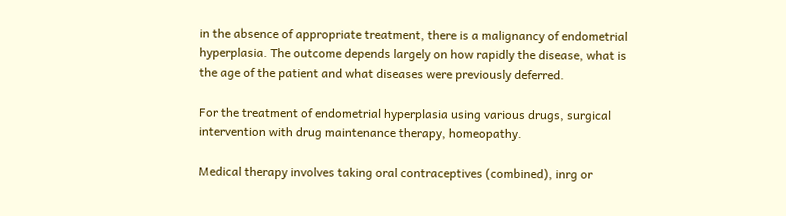in the absence of appropriate treatment, there is a malignancy of endometrial hyperplasia. The outcome depends largely on how rapidly the disease, what is the age of the patient and what diseases were previously deferred.

For the treatment of endometrial hyperplasia using various drugs, surgical intervention with drug maintenance therapy, homeopathy.

Medical therapy involves taking oral contraceptives (combined), inrg or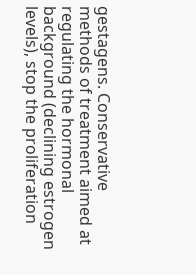gestagens. Conservative methods of treatment aimed at regulating the hormonal background (declining estrogen levels), stop the proliferation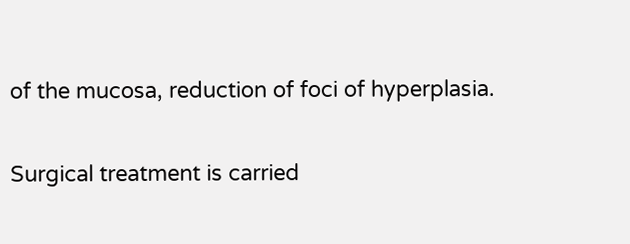of the mucosa, reduction of foci of hyperplasia.

Surgical treatment is carried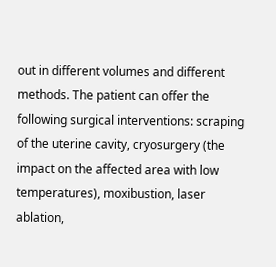out in different volumes and different methods. The patient can offer the following surgical interventions: scraping of the uterine cavity, cryosurgery (the impact on the affected area with low temperatures), moxibustion, laser ablation,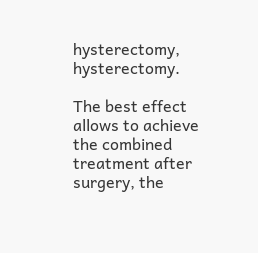hysterectomy, hysterectomy.

The best effect allows to achieve the combined treatment after surgery, the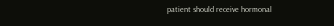patient should receive hormonal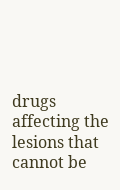drugs affecting the lesions that cannot be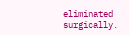eliminated surgically.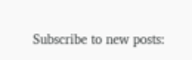Subscribe to new posts: